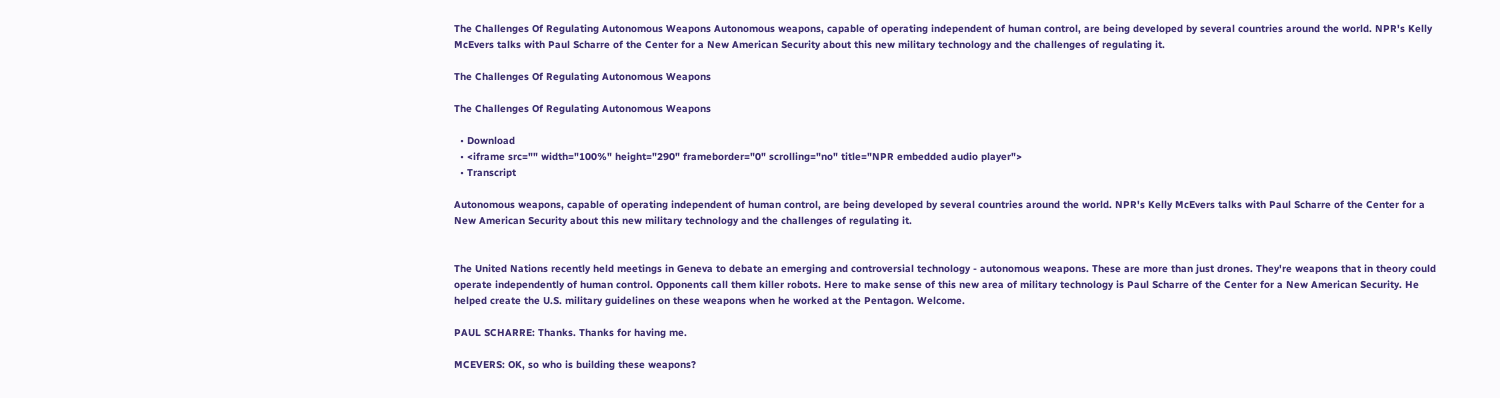The Challenges Of Regulating Autonomous Weapons Autonomous weapons, capable of operating independent of human control, are being developed by several countries around the world. NPR's Kelly McEvers talks with Paul Scharre of the Center for a New American Security about this new military technology and the challenges of regulating it.

The Challenges Of Regulating Autonomous Weapons

The Challenges Of Regulating Autonomous Weapons

  • Download
  • <iframe src="" width="100%" height="290" frameborder="0" scrolling="no" title="NPR embedded audio player">
  • Transcript

Autonomous weapons, capable of operating independent of human control, are being developed by several countries around the world. NPR's Kelly McEvers talks with Paul Scharre of the Center for a New American Security about this new military technology and the challenges of regulating it.


The United Nations recently held meetings in Geneva to debate an emerging and controversial technology - autonomous weapons. These are more than just drones. They're weapons that in theory could operate independently of human control. Opponents call them killer robots. Here to make sense of this new area of military technology is Paul Scharre of the Center for a New American Security. He helped create the U.S. military guidelines on these weapons when he worked at the Pentagon. Welcome.

PAUL SCHARRE: Thanks. Thanks for having me.

MCEVERS: OK, so who is building these weapons?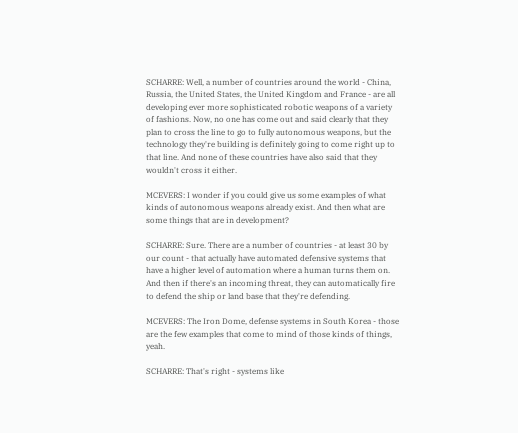SCHARRE: Well, a number of countries around the world - China, Russia, the United States, the United Kingdom and France - are all developing ever more sophisticated robotic weapons of a variety of fashions. Now, no one has come out and said clearly that they plan to cross the line to go to fully autonomous weapons, but the technology they're building is definitely going to come right up to that line. And none of these countries have also said that they wouldn't cross it either.

MCEVERS: I wonder if you could give us some examples of what kinds of autonomous weapons already exist. And then what are some things that are in development?

SCHARRE: Sure. There are a number of countries - at least 30 by our count - that actually have automated defensive systems that have a higher level of automation where a human turns them on. And then if there's an incoming threat, they can automatically fire to defend the ship or land base that they're defending.

MCEVERS: The Iron Dome, defense systems in South Korea - those are the few examples that come to mind of those kinds of things, yeah.

SCHARRE: That's right - systems like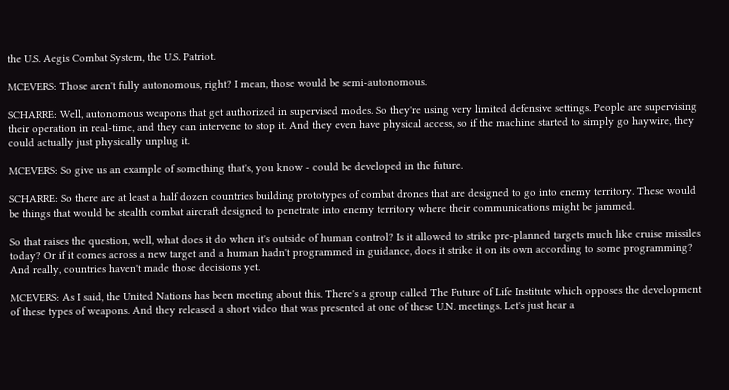the U.S. Aegis Combat System, the U.S. Patriot.

MCEVERS: Those aren't fully autonomous, right? I mean, those would be semi-autonomous.

SCHARRE: Well, autonomous weapons that get authorized in supervised modes. So they're using very limited defensive settings. People are supervising their operation in real-time, and they can intervene to stop it. And they even have physical access, so if the machine started to simply go haywire, they could actually just physically unplug it.

MCEVERS: So give us an example of something that's, you know - could be developed in the future.

SCHARRE: So there are at least a half dozen countries building prototypes of combat drones that are designed to go into enemy territory. These would be things that would be stealth combat aircraft designed to penetrate into enemy territory where their communications might be jammed.

So that raises the question, well, what does it do when it's outside of human control? Is it allowed to strike pre-planned targets much like cruise missiles today? Or if it comes across a new target and a human hadn't programmed in guidance, does it strike it on its own according to some programming? And really, countries haven't made those decisions yet.

MCEVERS: As I said, the United Nations has been meeting about this. There's a group called The Future of Life Institute which opposes the development of these types of weapons. And they released a short video that was presented at one of these U.N. meetings. Let's just hear a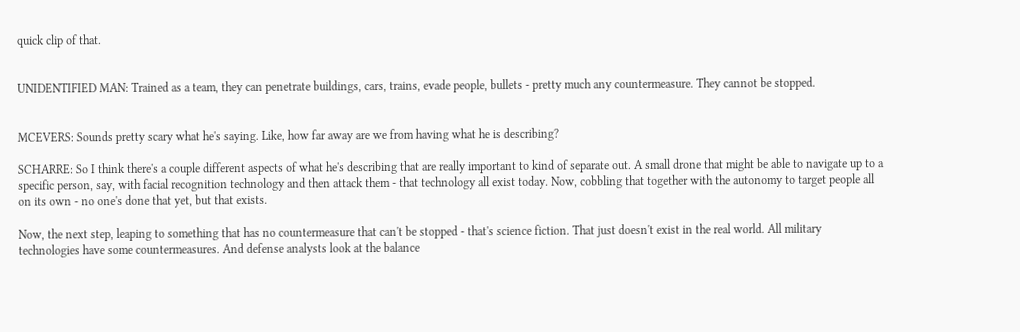quick clip of that.


UNIDENTIFIED MAN: Trained as a team, they can penetrate buildings, cars, trains, evade people, bullets - pretty much any countermeasure. They cannot be stopped.


MCEVERS: Sounds pretty scary what he's saying. Like, how far away are we from having what he is describing?

SCHARRE: So I think there's a couple different aspects of what he's describing that are really important to kind of separate out. A small drone that might be able to navigate up to a specific person, say, with facial recognition technology and then attack them - that technology all exist today. Now, cobbling that together with the autonomy to target people all on its own - no one's done that yet, but that exists.

Now, the next step, leaping to something that has no countermeasure that can't be stopped - that's science fiction. That just doesn't exist in the real world. All military technologies have some countermeasures. And defense analysts look at the balance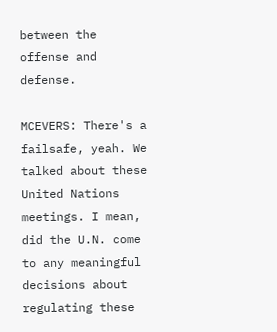between the offense and defense.

MCEVERS: There's a failsafe, yeah. We talked about these United Nations meetings. I mean, did the U.N. come to any meaningful decisions about regulating these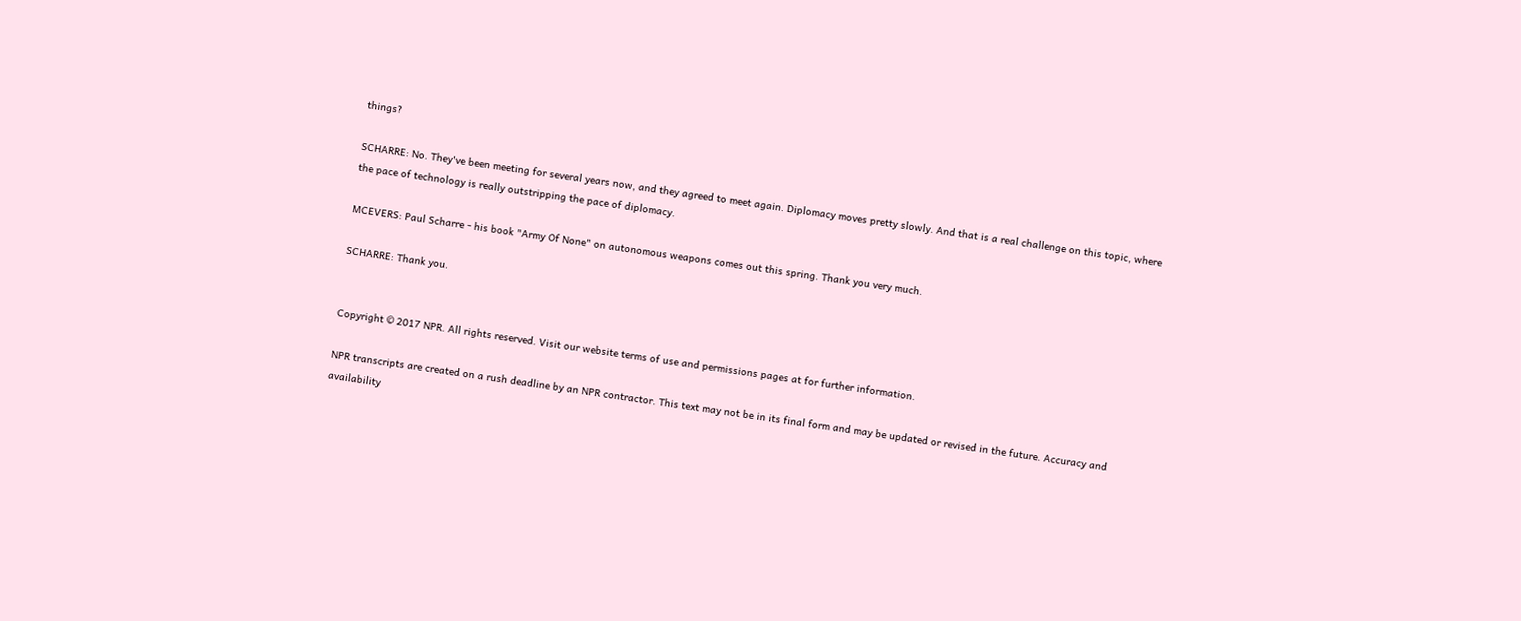things?

SCHARRE: No. They've been meeting for several years now, and they agreed to meet again. Diplomacy moves pretty slowly. And that is a real challenge on this topic, where the pace of technology is really outstripping the pace of diplomacy.

MCEVERS: Paul Scharre - his book "Army Of None" on autonomous weapons comes out this spring. Thank you very much.

SCHARRE: Thank you.


Copyright © 2017 NPR. All rights reserved. Visit our website terms of use and permissions pages at for further information.

NPR transcripts are created on a rush deadline by an NPR contractor. This text may not be in its final form and may be updated or revised in the future. Accuracy and availability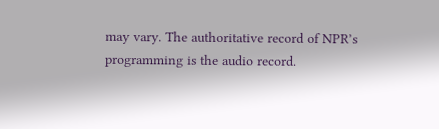may vary. The authoritative record of NPR’s programming is the audio record.